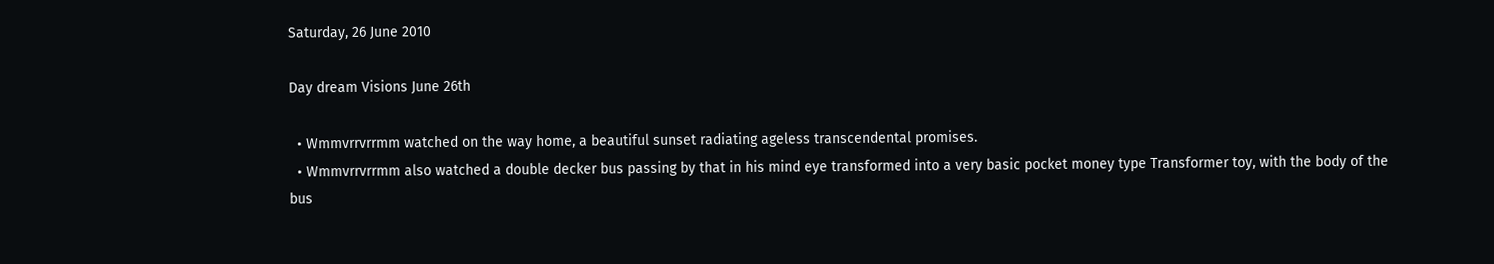Saturday, 26 June 2010

Day dream Visions June 26th

  • Wmmvrrvrrmm watched on the way home, a beautiful sunset radiating ageless transcendental promises.
  • Wmmvrrvrrmm also watched a double decker bus passing by that in his mind eye transformed into a very basic pocket money type Transformer toy, with the body of the bus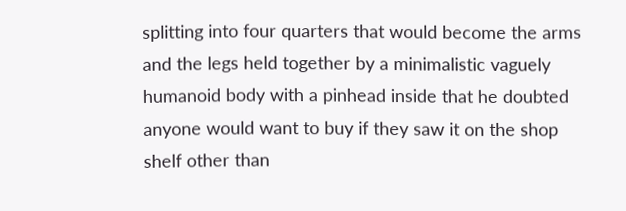splitting into four quarters that would become the arms and the legs held together by a minimalistic vaguely humanoid body with a pinhead inside that he doubted anyone would want to buy if they saw it on the shop shelf other than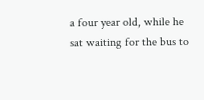a four year old, while he sat waiting for the bus to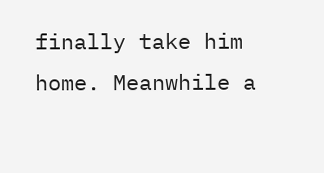finally take him home. Meanwhile a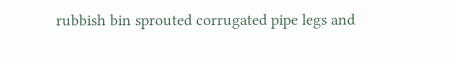rubbish bin sprouted corrugated pipe legs and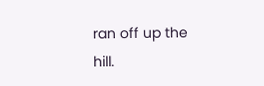ran off up the hill.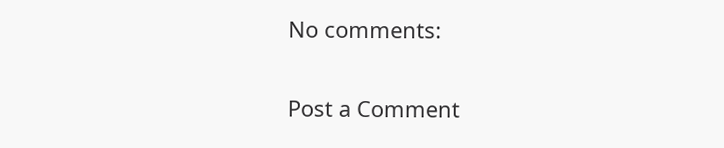No comments:

Post a Comment